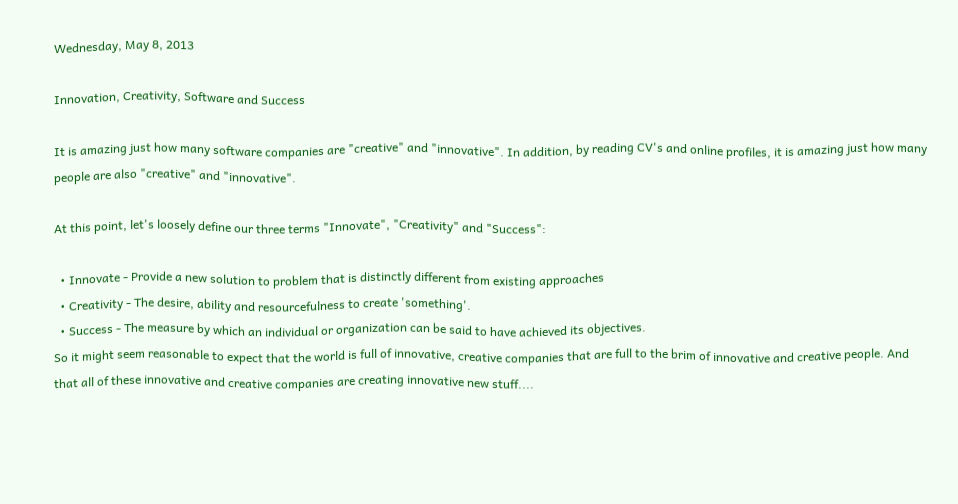Wednesday, May 8, 2013

Innovation, Creativity, Software and Success

It is amazing just how many software companies are "creative" and "innovative". In addition, by reading CV's and online profiles, it is amazing just how many people are also "creative" and "innovative".

At this point, let's loosely define our three terms "Innovate", "Creativity" and "Success":

  • Innovate - Provide a new solution to problem that is distinctly different from existing approaches
  • Creativity - The desire, ability and resourcefulness to create 'something'.
  • Success - The measure by which an individual or organization can be said to have achieved its objectives.
So it might seem reasonable to expect that the world is full of innovative, creative companies that are full to the brim of innovative and creative people. And that all of these innovative and creative companies are creating innovative new stuff....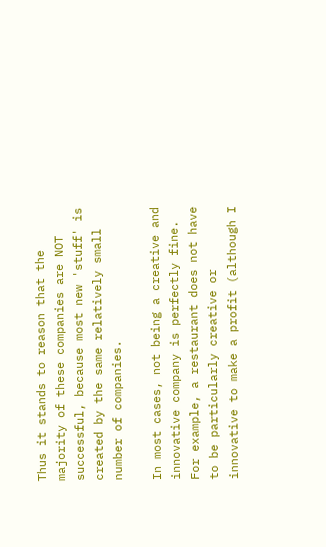Thus it stands to reason that the majority of these companies are NOT successful, because most new 'stuff' is created by the same relatively small number of companies.

In most cases, not being a creative and innovative company is perfectly fine. For example, a restaurant does not have to be particularly creative or innovative to make a profit (although I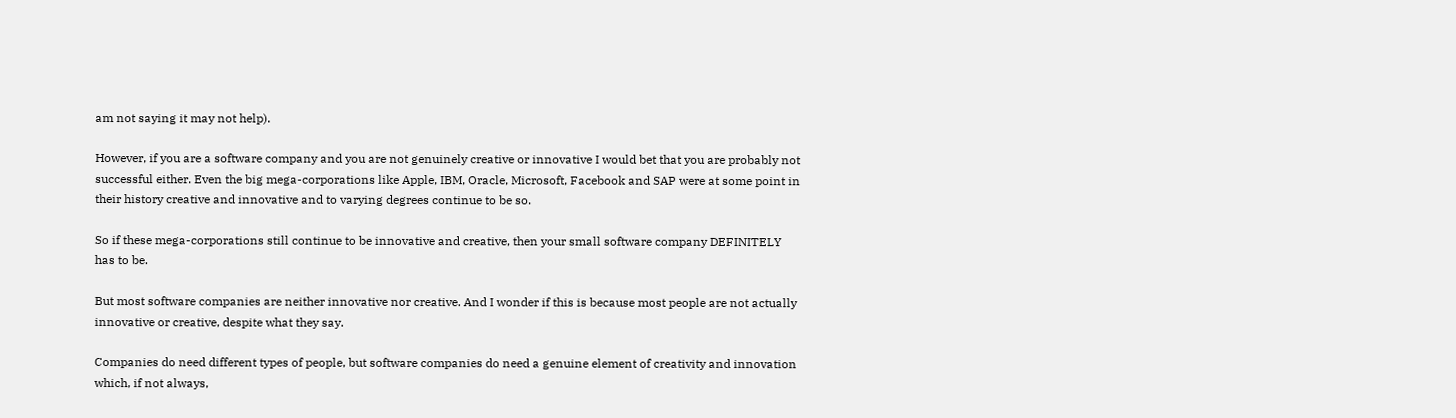am not saying it may not help).

However, if you are a software company and you are not genuinely creative or innovative I would bet that you are probably not successful either. Even the big mega-corporations like Apple, IBM, Oracle, Microsoft, Facebook and SAP were at some point in their history creative and innovative and to varying degrees continue to be so.

So if these mega-corporations still continue to be innovative and creative, then your small software company DEFINITELY has to be.

But most software companies are neither innovative nor creative. And I wonder if this is because most people are not actually innovative or creative, despite what they say.

Companies do need different types of people, but software companies do need a genuine element of creativity and innovation which, if not always,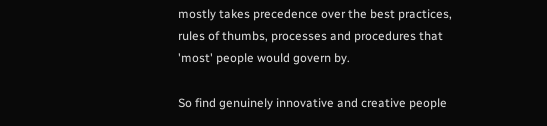mostly takes precedence over the best practices, rules of thumbs, processes and procedures that 'most' people would govern by.

So find genuinely innovative and creative people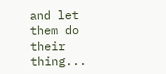and let them do their thing...